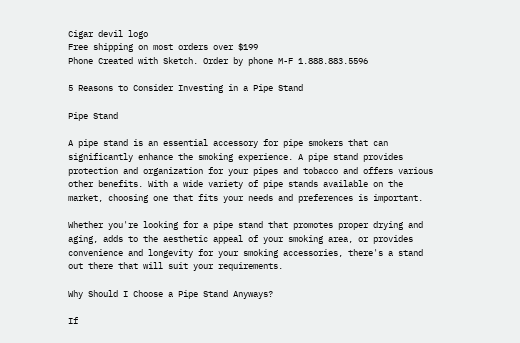Cigar devil logo
Free shipping on most orders over $199
Phone Created with Sketch. Order by phone M-F 1.888.883.5596

5 Reasons to Consider Investing in a Pipe Stand

Pipe Stand

A pipe stand is an essential accessory for pipe smokers that can significantly enhance the smoking experience. A pipe stand provides protection and organization for your pipes and tobacco and offers various other benefits. With a wide variety of pipe stands available on the market, choosing one that fits your needs and preferences is important.

Whether you're looking for a pipe stand that promotes proper drying and aging, adds to the aesthetic appeal of your smoking area, or provides convenience and longevity for your smoking accessories, there's a stand out there that will suit your requirements.

Why Should I Choose a Pipe Stand Anyways?

If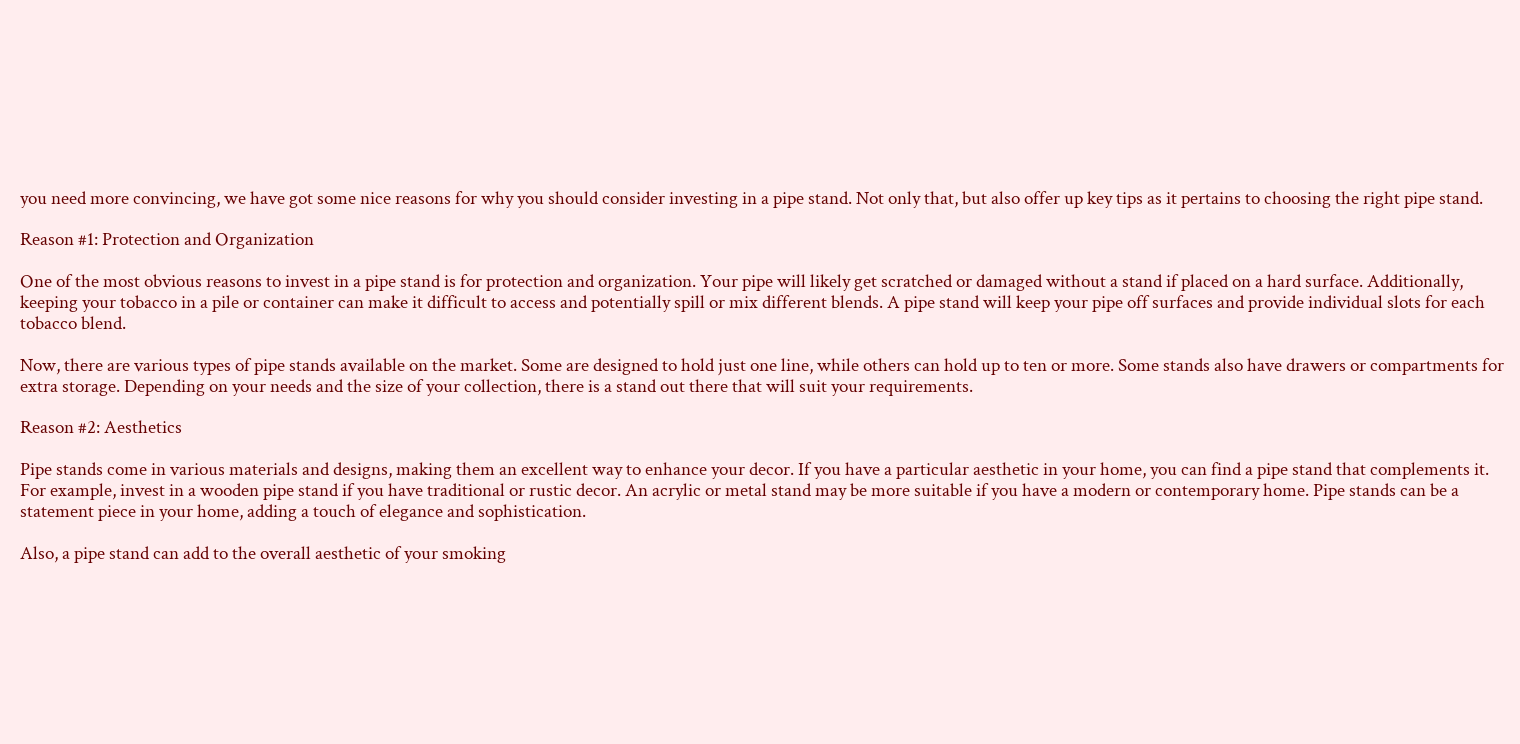you need more convincing, we have got some nice reasons for why you should consider investing in a pipe stand. Not only that, but also offer up key tips as it pertains to choosing the right pipe stand.

Reason #1: Protection and Organization

One of the most obvious reasons to invest in a pipe stand is for protection and organization. Your pipe will likely get scratched or damaged without a stand if placed on a hard surface. Additionally, keeping your tobacco in a pile or container can make it difficult to access and potentially spill or mix different blends. A pipe stand will keep your pipe off surfaces and provide individual slots for each tobacco blend.

Now, there are various types of pipe stands available on the market. Some are designed to hold just one line, while others can hold up to ten or more. Some stands also have drawers or compartments for extra storage. Depending on your needs and the size of your collection, there is a stand out there that will suit your requirements.

Reason #2: Aesthetics

Pipe stands come in various materials and designs, making them an excellent way to enhance your decor. If you have a particular aesthetic in your home, you can find a pipe stand that complements it. For example, invest in a wooden pipe stand if you have traditional or rustic decor. An acrylic or metal stand may be more suitable if you have a modern or contemporary home. Pipe stands can be a statement piece in your home, adding a touch of elegance and sophistication.

Also, a pipe stand can add to the overall aesthetic of your smoking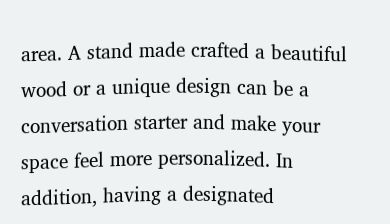area. A stand made crafted a beautiful wood or a unique design can be a conversation starter and make your space feel more personalized. In addition, having a designated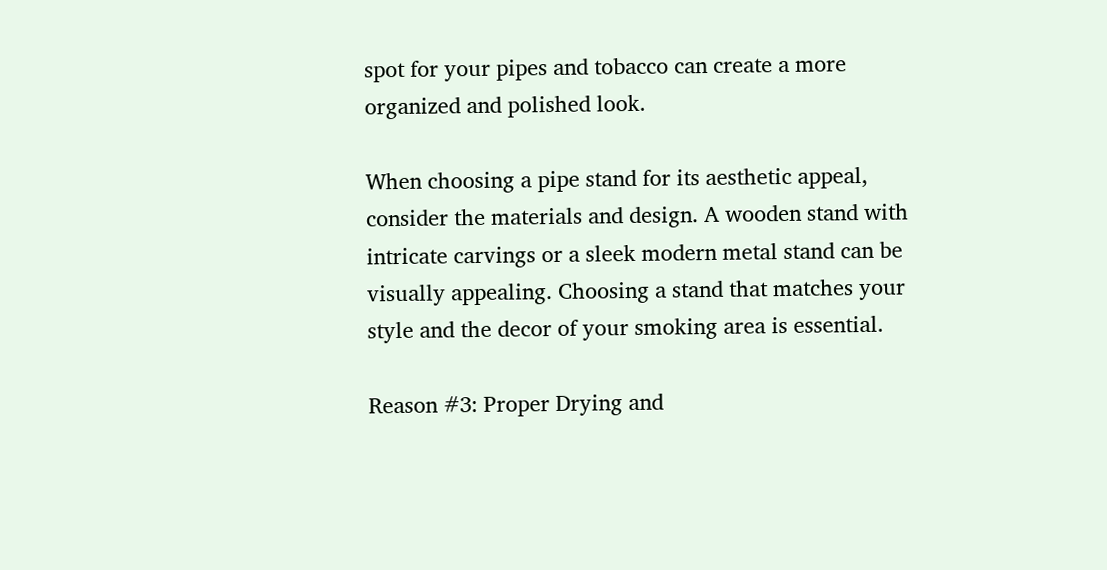spot for your pipes and tobacco can create a more organized and polished look.

When choosing a pipe stand for its aesthetic appeal, consider the materials and design. A wooden stand with intricate carvings or a sleek modern metal stand can be visually appealing. Choosing a stand that matches your style and the decor of your smoking area is essential.

Reason #3: Proper Drying and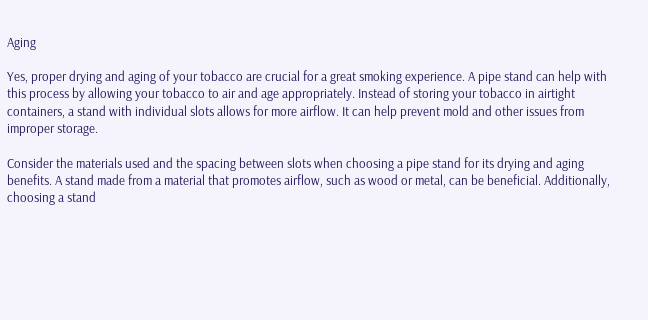Aging

Yes, proper drying and aging of your tobacco are crucial for a great smoking experience. A pipe stand can help with this process by allowing your tobacco to air and age appropriately. Instead of storing your tobacco in airtight containers, a stand with individual slots allows for more airflow. It can help prevent mold and other issues from improper storage.

Consider the materials used and the spacing between slots when choosing a pipe stand for its drying and aging benefits. A stand made from a material that promotes airflow, such as wood or metal, can be beneficial. Additionally, choosing a stand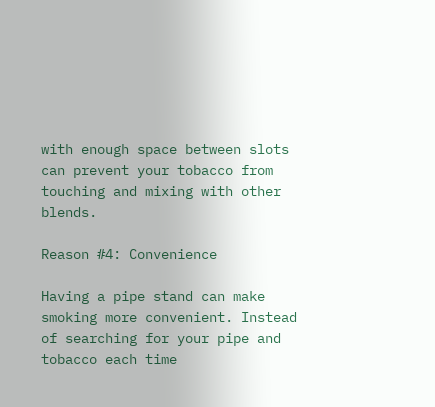with enough space between slots can prevent your tobacco from touching and mixing with other blends.

Reason #4: Convenience

Having a pipe stand can make smoking more convenient. Instead of searching for your pipe and tobacco each time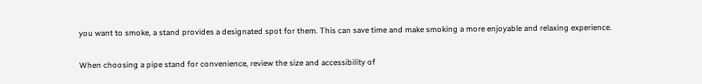you want to smoke, a stand provides a designated spot for them. This can save time and make smoking a more enjoyable and relaxing experience.

When choosing a pipe stand for convenience, review the size and accessibility of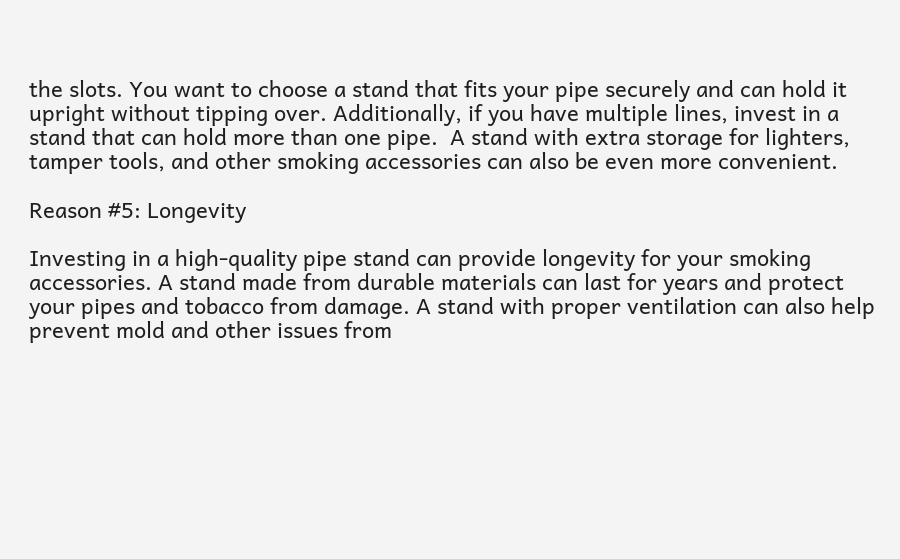the slots. You want to choose a stand that fits your pipe securely and can hold it upright without tipping over. Additionally, if you have multiple lines, invest in a stand that can hold more than one pipe.  A stand with extra storage for lighters, tamper tools, and other smoking accessories can also be even more convenient.

Reason #5: Longevity

Investing in a high-quality pipe stand can provide longevity for your smoking accessories. A stand made from durable materials can last for years and protect your pipes and tobacco from damage. A stand with proper ventilation can also help prevent mold and other issues from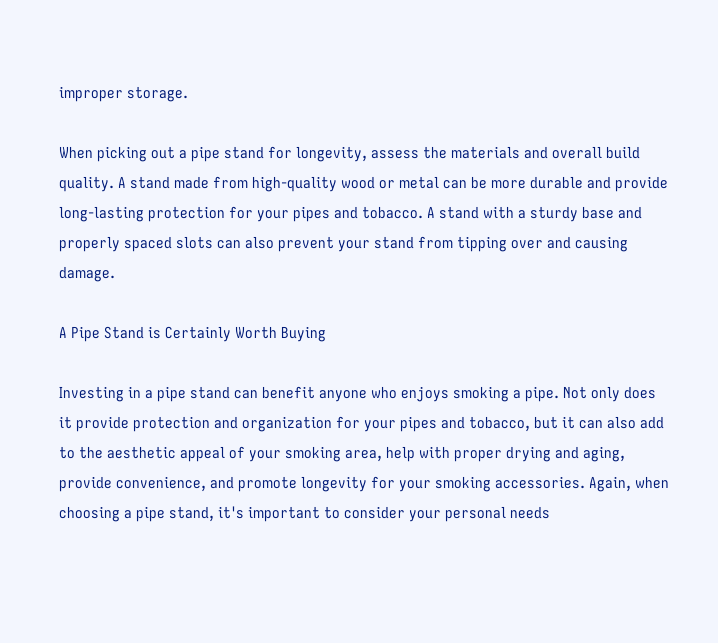improper storage.

When picking out a pipe stand for longevity, assess the materials and overall build quality. A stand made from high-quality wood or metal can be more durable and provide long-lasting protection for your pipes and tobacco. A stand with a sturdy base and properly spaced slots can also prevent your stand from tipping over and causing damage.

A Pipe Stand is Certainly Worth Buying

Investing in a pipe stand can benefit anyone who enjoys smoking a pipe. Not only does it provide protection and organization for your pipes and tobacco, but it can also add to the aesthetic appeal of your smoking area, help with proper drying and aging, provide convenience, and promote longevity for your smoking accessories. Again, when choosing a pipe stand, it's important to consider your personal needs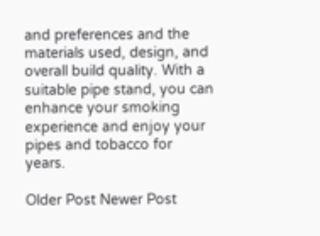and preferences and the materials used, design, and overall build quality. With a suitable pipe stand, you can enhance your smoking experience and enjoy your pipes and tobacco for years.

Older Post Newer Post